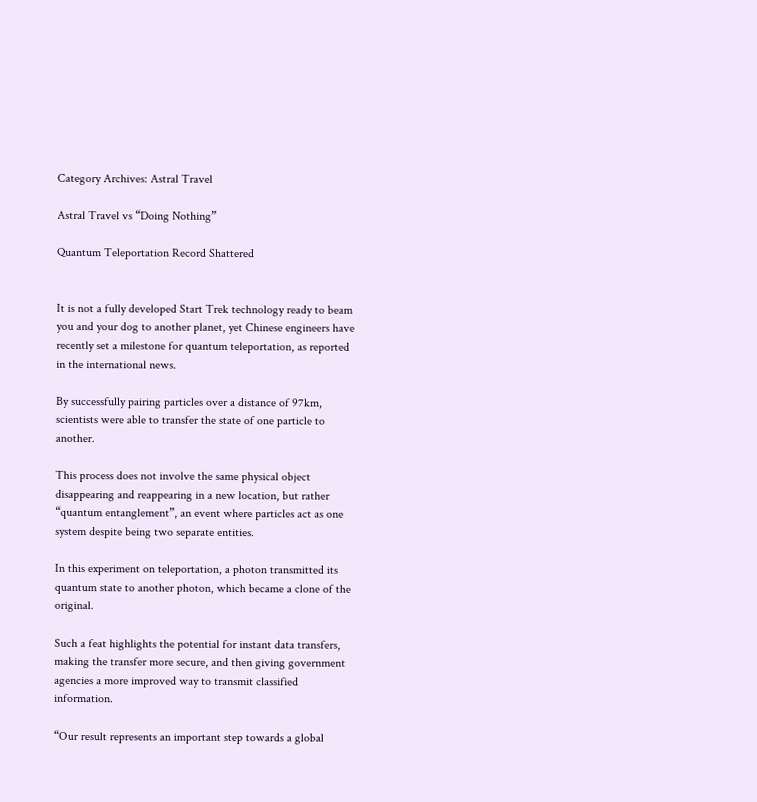Category Archives: Astral Travel

Astral Travel vs “Doing Nothing”

Quantum Teleportation Record Shattered


It is not a fully developed Start Trek technology ready to beam you and your dog to another planet, yet Chinese engineers have recently set a milestone for quantum teleportation, as reported in the international news.

By successfully pairing particles over a distance of 97km, scientists were able to transfer the state of one particle to another.

This process does not involve the same physical object disappearing and reappearing in a new location, but rather “quantum entanglement”, an event where particles act as one system despite being two separate entities.

In this experiment on teleportation, a photon transmitted its quantum state to another photon, which became a clone of the original.

Such a feat highlights the potential for instant data transfers, making the transfer more secure, and then giving government agencies a more improved way to transmit classified information.

“Our result represents an important step towards a global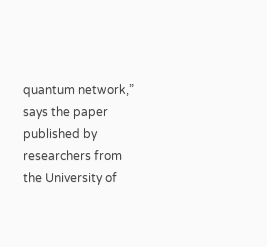quantum network,” says the paper published by researchers from the University of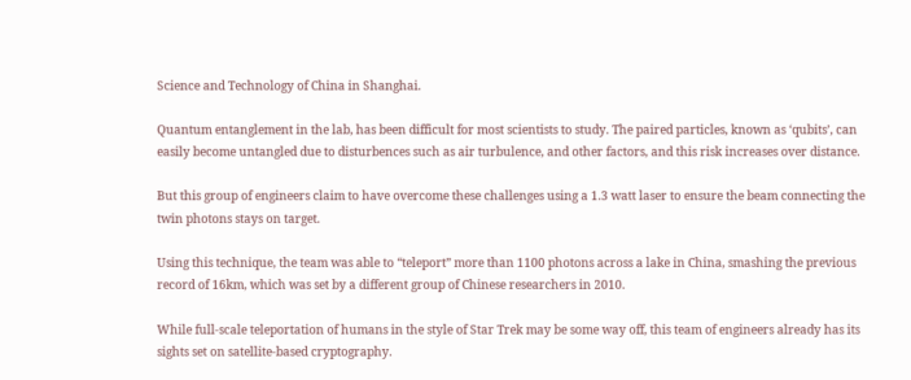Science and Technology of China in Shanghai.

Quantum entanglement in the lab, has been difficult for most scientists to study. The paired particles, known as ‘qubits’, can easily become untangled due to disturbences such as air turbulence, and other factors, and this risk increases over distance.

But this group of engineers claim to have overcome these challenges using a 1.3 watt laser to ensure the beam connecting the twin photons stays on target.

Using this technique, the team was able to “teleport” more than 1100 photons across a lake in China, smashing the previous record of 16km, which was set by a different group of Chinese researchers in 2010.

While full-scale teleportation of humans in the style of Star Trek may be some way off, this team of engineers already has its sights set on satellite-based cryptography.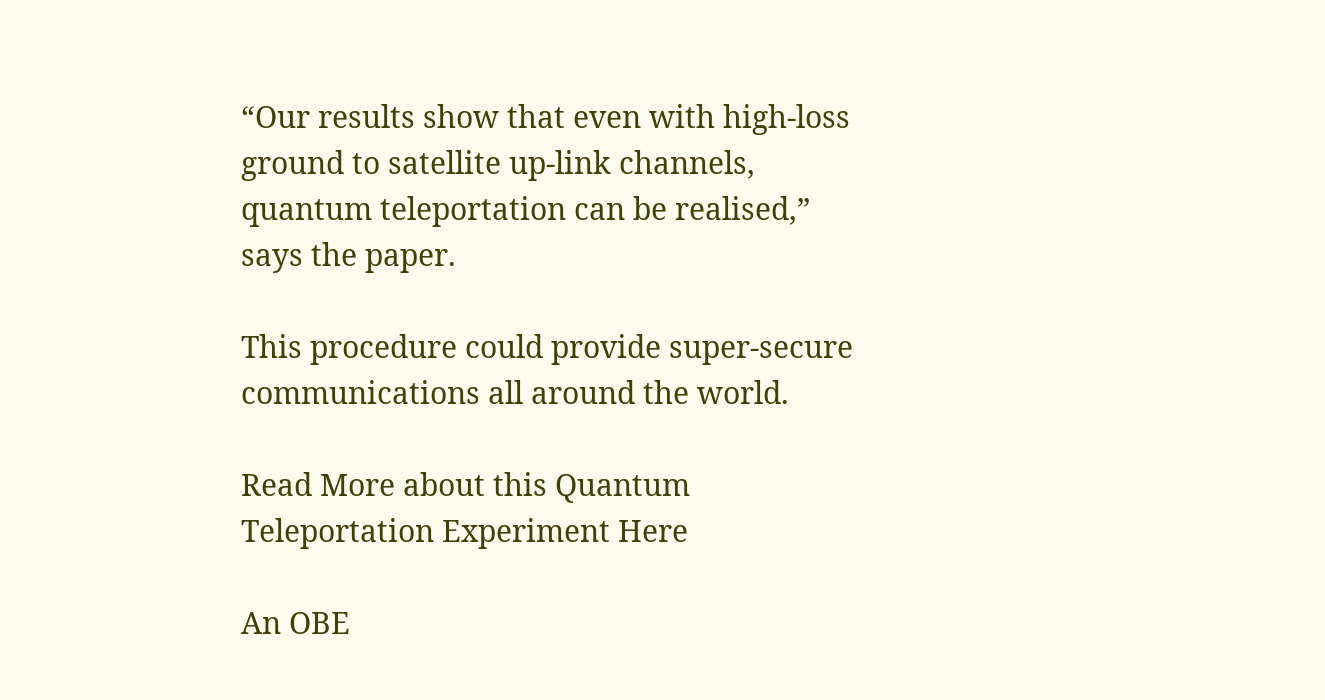“Our results show that even with high-loss ground to satellite up-link channels, quantum teleportation can be realised,” says the paper.

This procedure could provide super-secure communications all around the world.

Read More about this Quantum Teleportation Experiment Here

An OBE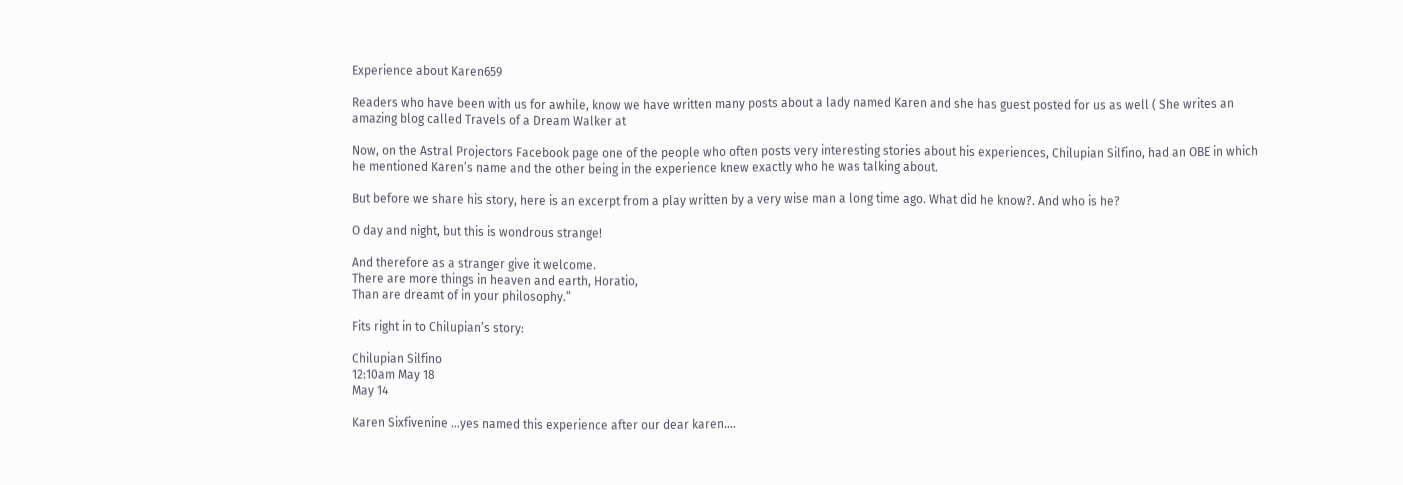Experience about Karen659

Readers who have been with us for awhile, know we have written many posts about a lady named Karen and she has guest posted for us as well ( She writes an amazing blog called Travels of a Dream Walker at

Now, on the Astral Projectors Facebook page one of the people who often posts very interesting stories about his experiences, Chilupian Silfino, had an OBE in which he mentioned Karen’s name and the other being in the experience knew exactly who he was talking about.

But before we share his story, here is an excerpt from a play written by a very wise man a long time ago. What did he know?. And who is he?

O day and night, but this is wondrous strange!

And therefore as a stranger give it welcome.
There are more things in heaven and earth, Horatio,
Than are dreamt of in your philosophy.”

Fits right in to Chilupian’s story:

Chilupian Silfino
12:10am May 18
May 14

Karen Sixfivenine …yes named this experience after our dear karen….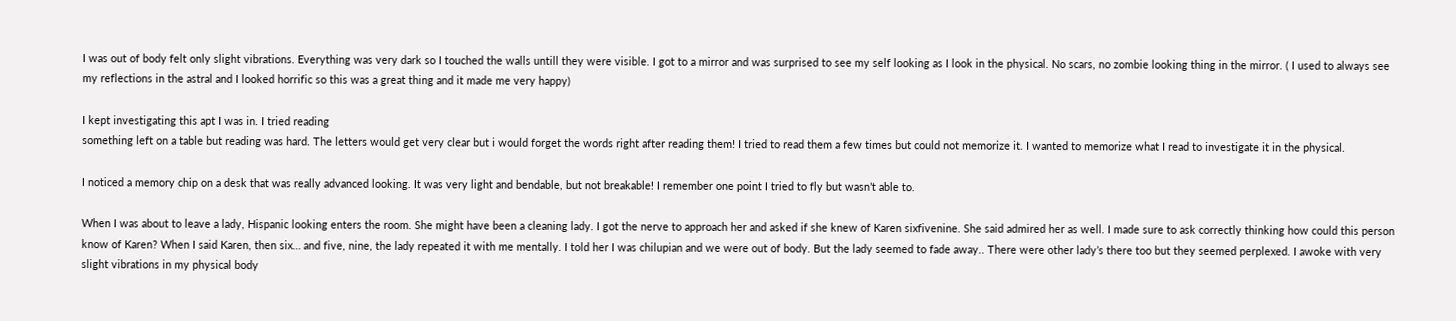I was out of body felt only slight vibrations. Everything was very dark so I touched the walls untill they were visible. I got to a mirror and was surprised to see my self looking as I look in the physical. No scars, no zombie looking thing in the mirror. ( I used to always see my reflections in the astral and I looked horrific so this was a great thing and it made me very happy)

I kept investigating this apt I was in. I tried reading
something left on a table but reading was hard. The letters would get very clear but i would forget the words right after reading them! I tried to read them a few times but could not memorize it. I wanted to memorize what I read to investigate it in the physical.

I noticed a memory chip on a desk that was really advanced looking. It was very light and bendable, but not breakable! I remember one point I tried to fly but wasn’t able to.

When I was about to leave a lady, Hispanic looking enters the room. She might have been a cleaning lady. I got the nerve to approach her and asked if she knew of Karen sixfivenine. She said admired her as well. I made sure to ask correctly thinking how could this person know of Karen? When I said Karen, then six… and five, nine, the lady repeated it with me mentally. I told her I was chilupian and we were out of body. But the lady seemed to fade away.. There were other lady’s there too but they seemed perplexed. I awoke with very slight vibrations in my physical body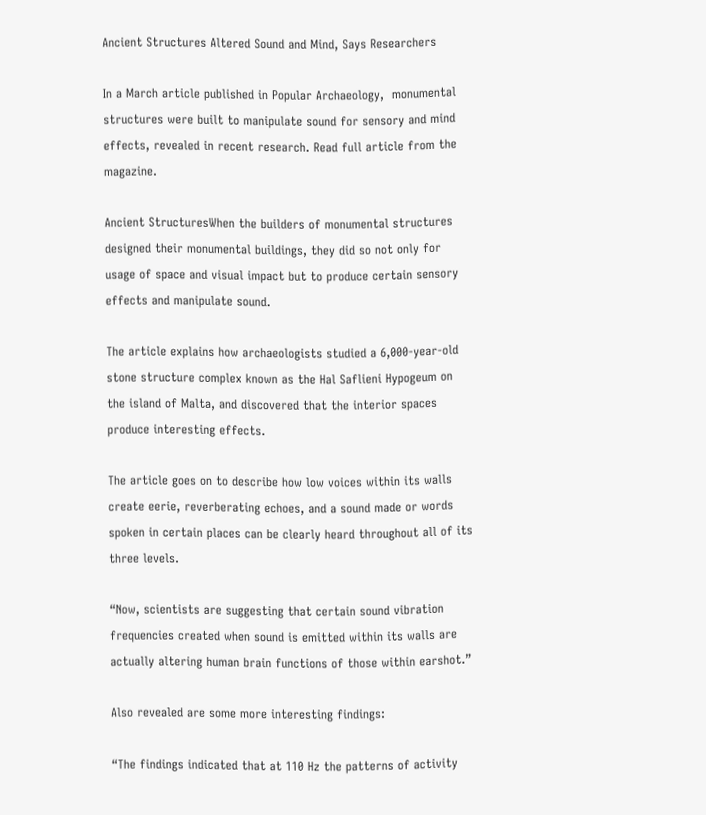Ancient Structures Altered Sound and Mind, Says Researchers

In a March article published in Popular Archaeology,  monumental structures were built to manipulate sound for sensory and mind effects, revealed in recent research. Read full article from the magazine.

Ancient StructuresWhen the builders of monumental structures designed their monumental buildings, they did so not only for usage of space and visual impact but to produce certain sensory effects and manipulate sound.

The article explains how archaeologists studied a 6,000-year-old stone structure complex known as the Hal Saflieni Hypogeum on the island of Malta, and discovered that the interior spaces produce interesting effects.

The article goes on to describe how low voices within its walls create eerie, reverberating echoes, and a sound made or words spoken in certain places can be clearly heard throughout all of its three levels.

“Now, scientists are suggesting that certain sound vibration frequencies created when sound is emitted within its walls are actually altering human brain functions of those within earshot.”

Also revealed are some more interesting findings:

“The findings indicated that at 110 Hz the patterns of activity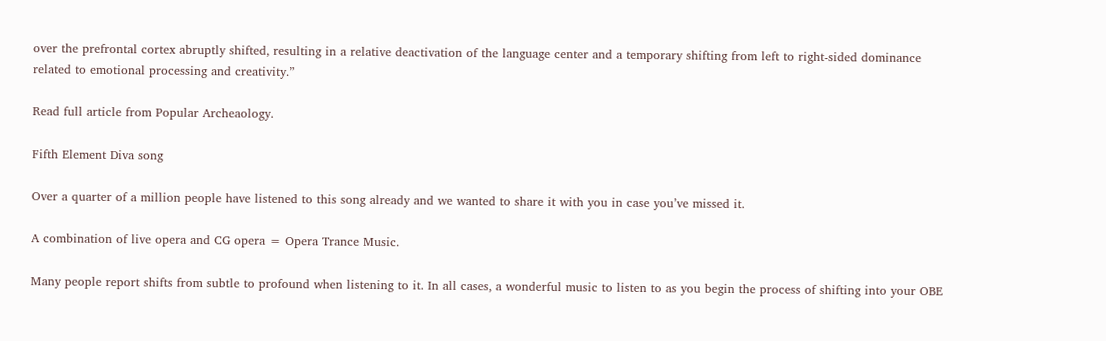over the prefrontal cortex abruptly shifted, resulting in a relative deactivation of the language center and a temporary shifting from left to right-sided dominance related to emotional processing and creativity.”

Read full article from Popular Archeaology.

Fifth Element Diva song

Over a quarter of a million people have listened to this song already and we wanted to share it with you in case you’ve missed it.

A combination of live opera and CG opera = Opera Trance Music.

Many people report shifts from subtle to profound when listening to it. In all cases, a wonderful music to listen to as you begin the process of shifting into your OBE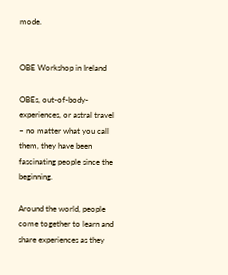mode.


OBE Workshop in Ireland

OBEs, out-of-body-experiences, or astral travel – no matter what you call them, they have been fascinating people since the beginning.

Around the world, people come together to learn and share experiences as they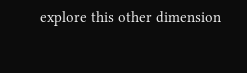explore this other dimension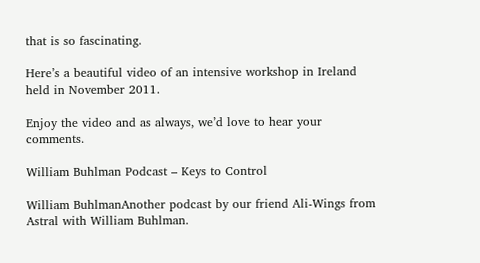that is so fascinating.

Here’s a beautiful video of an intensive workshop in Ireland held in November 2011.

Enjoy the video and as always, we’d love to hear your comments.

William Buhlman Podcast – Keys to Control

William BuhlmanAnother podcast by our friend Ali-Wings from Astral with William Buhlman.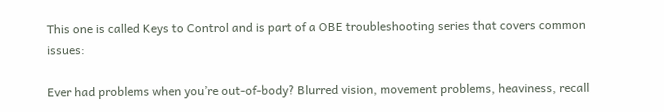This one is called Keys to Control and is part of a OBE troubleshooting series that covers common issues:

Ever had problems when you’re out-of-body? Blurred vision, movement problems, heaviness, recall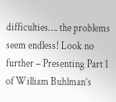difficulties…. the problems seem endless! Look no further – Presenting Part 1 of William Buhlman’s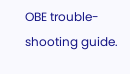OBE trouble-shooting guide.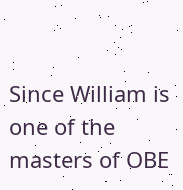Since William is one of the masters of OBE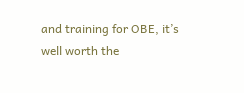and training for OBE, it’s well worth the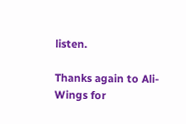listen.

Thanks again to Ali-Wings for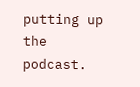putting up the podcast.